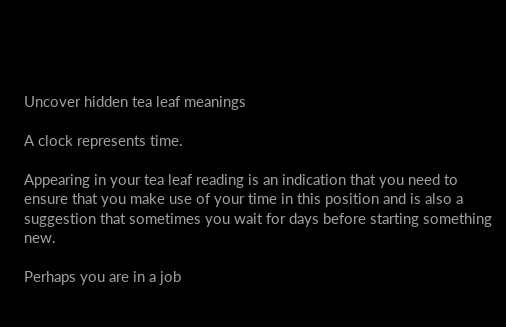Uncover hidden tea leaf meanings

A clock represents time.

Appearing in your tea leaf reading is an indication that you need to ensure that you make use of your time in this position and is also a suggestion that sometimes you wait for days before starting something new.

Perhaps you are in a job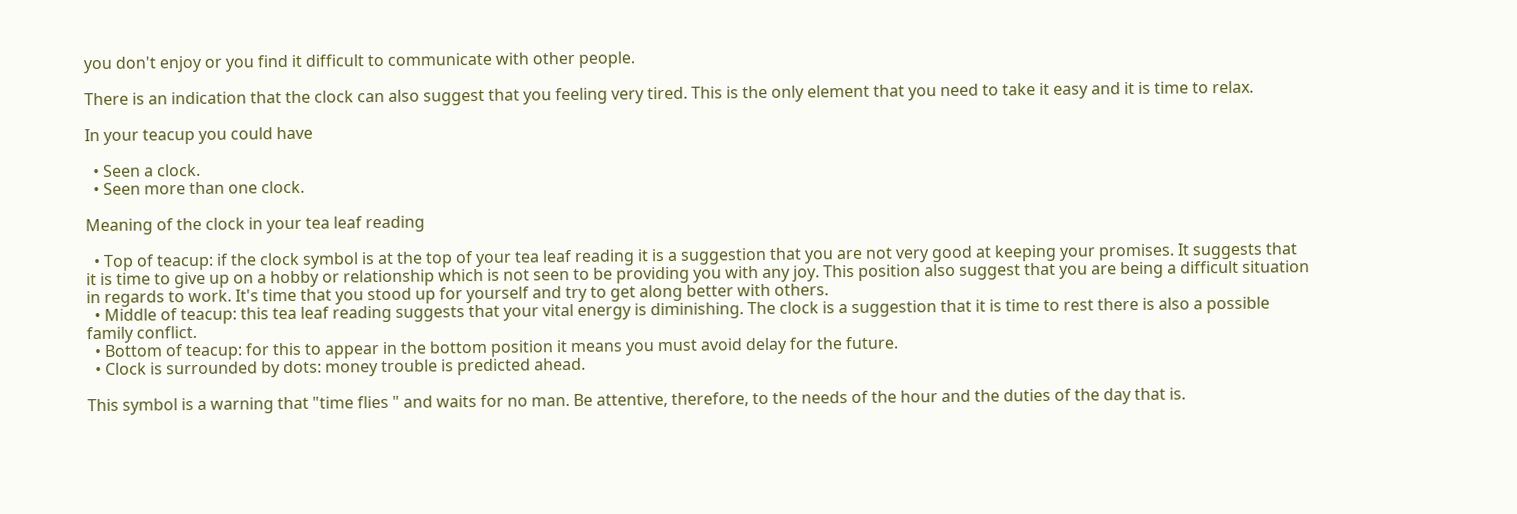you don't enjoy or you find it difficult to communicate with other people.

There is an indication that the clock can also suggest that you feeling very tired. This is the only element that you need to take it easy and it is time to relax.

In your teacup you could have

  • Seen a clock.
  • Seen more than one clock.

Meaning of the clock in your tea leaf reading

  • Top of teacup: if the clock symbol is at the top of your tea leaf reading it is a suggestion that you are not very good at keeping your promises. It suggests that it is time to give up on a hobby or relationship which is not seen to be providing you with any joy. This position also suggest that you are being a difficult situation in regards to work. It's time that you stood up for yourself and try to get along better with others.
  • Middle of teacup: this tea leaf reading suggests that your vital energy is diminishing. The clock is a suggestion that it is time to rest there is also a possible family conflict.
  • Bottom of teacup: for this to appear in the bottom position it means you must avoid delay for the future.
  • Clock is surrounded by dots: money trouble is predicted ahead.

This symbol is a warning that "time flies " and waits for no man. Be attentive, therefore, to the needs of the hour and the duties of the day that is.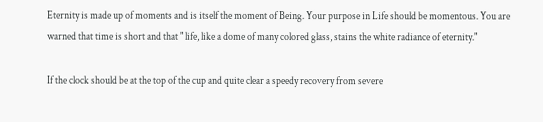Eternity is made up of moments and is itself the moment of Being. Your purpose in Life should be momentous. You are warned that time is short and that " life, like a dome of many colored glass, stains the white radiance of eternity."

If the clock should be at the top of the cup and quite clear a speedy recovery from severe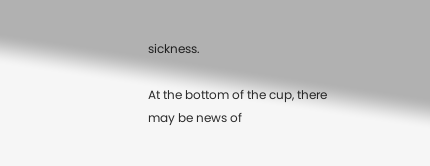sickness.

At the bottom of the cup, there may be news of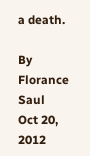a death.

By Florance Saul
Oct 20, 2012